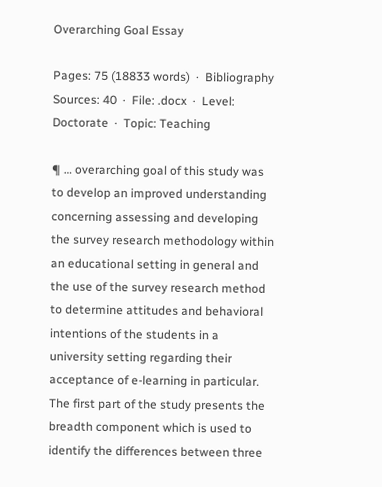Overarching Goal Essay

Pages: 75 (18833 words)  ·  Bibliography Sources: 40  ·  File: .docx  ·  Level: Doctorate  ·  Topic: Teaching

¶ … overarching goal of this study was to develop an improved understanding concerning assessing and developing the survey research methodology within an educational setting in general and the use of the survey research method to determine attitudes and behavioral intentions of the students in a university setting regarding their acceptance of e-learning in particular. The first part of the study presents the breadth component which is used to identify the differences between three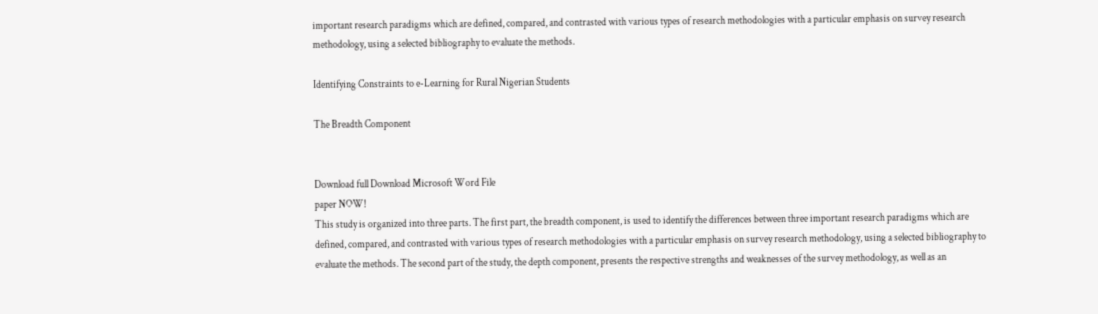important research paradigms which are defined, compared, and contrasted with various types of research methodologies with a particular emphasis on survey research methodology, using a selected bibliography to evaluate the methods.

Identifying Constraints to e-Learning for Rural Nigerian Students

The Breadth Component


Download full Download Microsoft Word File
paper NOW!
This study is organized into three parts. The first part, the breadth component, is used to identify the differences between three important research paradigms which are defined, compared, and contrasted with various types of research methodologies with a particular emphasis on survey research methodology, using a selected bibliography to evaluate the methods. The second part of the study, the depth component, presents the respective strengths and weaknesses of the survey methodology, as well as an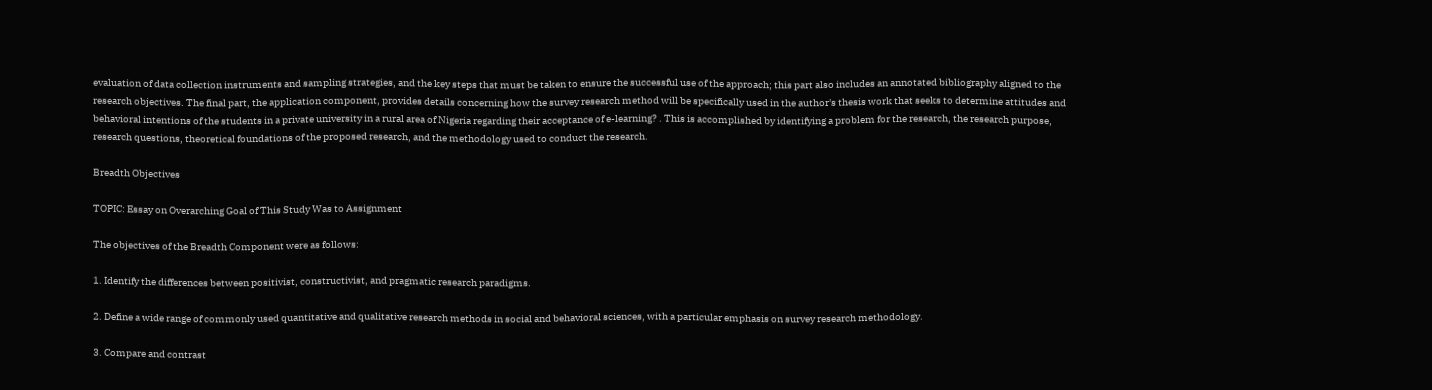evaluation of data collection instruments and sampling strategies, and the key steps that must be taken to ensure the successful use of the approach; this part also includes an annotated bibliography aligned to the research objectives. The final part, the application component, provides details concerning how the survey research method will be specifically used in the author's thesis work that seeks to determine attitudes and behavioral intentions of the students in a private university in a rural area of Nigeria regarding their acceptance of e-learning? . This is accomplished by identifying a problem for the research, the research purpose, research questions, theoretical foundations of the proposed research, and the methodology used to conduct the research.

Breadth Objectives

TOPIC: Essay on Overarching Goal of This Study Was to Assignment

The objectives of the Breadth Component were as follows:

1. Identify the differences between positivist, constructivist, and pragmatic research paradigms.

2. Define a wide range of commonly used quantitative and qualitative research methods in social and behavioral sciences, with a particular emphasis on survey research methodology.

3. Compare and contrast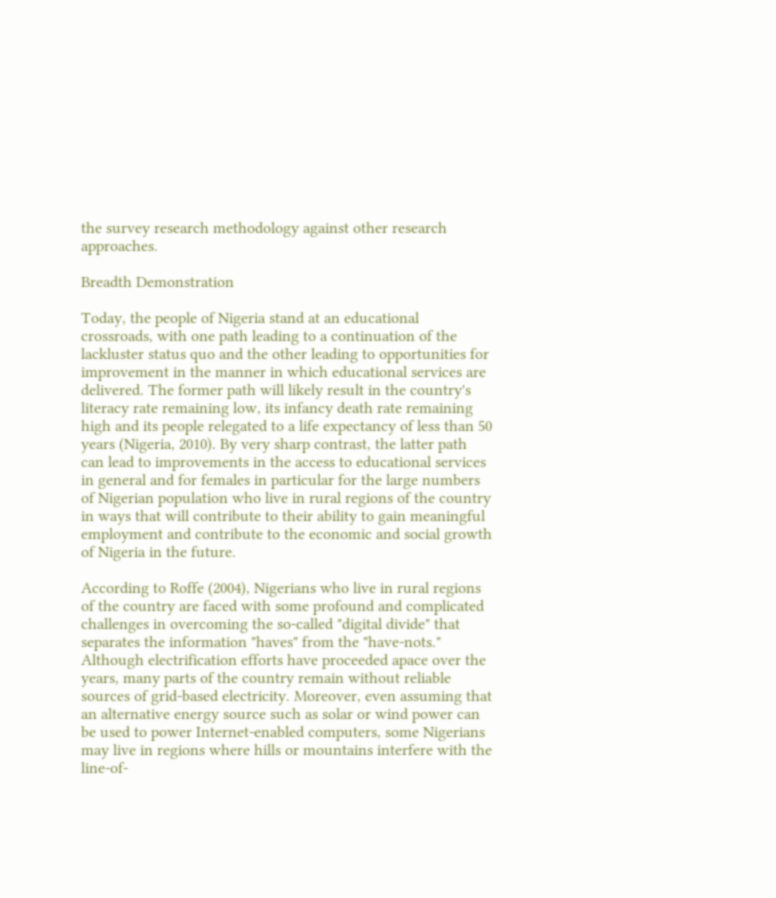the survey research methodology against other research approaches.

Breadth Demonstration

Today, the people of Nigeria stand at an educational crossroads, with one path leading to a continuation of the lackluster status quo and the other leading to opportunities for improvement in the manner in which educational services are delivered. The former path will likely result in the country's literacy rate remaining low, its infancy death rate remaining high and its people relegated to a life expectancy of less than 50 years (Nigeria, 2010). By very sharp contrast, the latter path can lead to improvements in the access to educational services in general and for females in particular for the large numbers of Nigerian population who live in rural regions of the country in ways that will contribute to their ability to gain meaningful employment and contribute to the economic and social growth of Nigeria in the future.

According to Roffe (2004), Nigerians who live in rural regions of the country are faced with some profound and complicated challenges in overcoming the so-called "digital divide" that separates the information "haves" from the "have-nots." Although electrification efforts have proceeded apace over the years, many parts of the country remain without reliable sources of grid-based electricity. Moreover, even assuming that an alternative energy source such as solar or wind power can be used to power Internet-enabled computers, some Nigerians may live in regions where hills or mountains interfere with the line-of-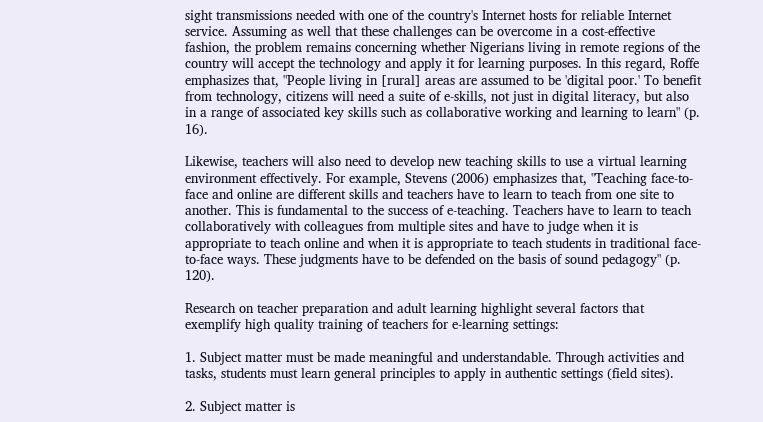sight transmissions needed with one of the country's Internet hosts for reliable Internet service. Assuming as well that these challenges can be overcome in a cost-effective fashion, the problem remains concerning whether Nigerians living in remote regions of the country will accept the technology and apply it for learning purposes. In this regard, Roffe emphasizes that, "People living in [rural] areas are assumed to be 'digital poor.' To benefit from technology, citizens will need a suite of e-skills, not just in digital literacy, but also in a range of associated key skills such as collaborative working and learning to learn" (p. 16).

Likewise, teachers will also need to develop new teaching skills to use a virtual learning environment effectively. For example, Stevens (2006) emphasizes that, "Teaching face-to-face and online are different skills and teachers have to learn to teach from one site to another. This is fundamental to the success of e-teaching. Teachers have to learn to teach collaboratively with colleagues from multiple sites and have to judge when it is appropriate to teach online and when it is appropriate to teach students in traditional face-to-face ways. These judgments have to be defended on the basis of sound pedagogy" (p. 120).

Research on teacher preparation and adult learning highlight several factors that exemplify high quality training of teachers for e-learning settings:

1. Subject matter must be made meaningful and understandable. Through activities and tasks, students must learn general principles to apply in authentic settings (field sites).

2. Subject matter is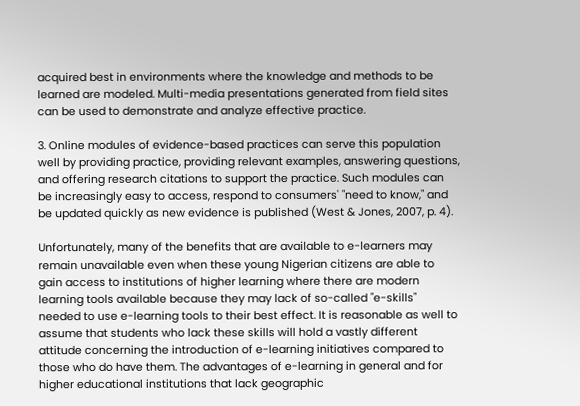acquired best in environments where the knowledge and methods to be learned are modeled. Multi-media presentations generated from field sites can be used to demonstrate and analyze effective practice.

3. Online modules of evidence-based practices can serve this population well by providing practice, providing relevant examples, answering questions, and offering research citations to support the practice. Such modules can be increasingly easy to access, respond to consumers' "need to know," and be updated quickly as new evidence is published (West & Jones, 2007, p. 4).

Unfortunately, many of the benefits that are available to e-learners may remain unavailable even when these young Nigerian citizens are able to gain access to institutions of higher learning where there are modern learning tools available because they may lack of so-called "e-skills" needed to use e-learning tools to their best effect. It is reasonable as well to assume that students who lack these skills will hold a vastly different attitude concerning the introduction of e-learning initiatives compared to those who do have them. The advantages of e-learning in general and for higher educational institutions that lack geographic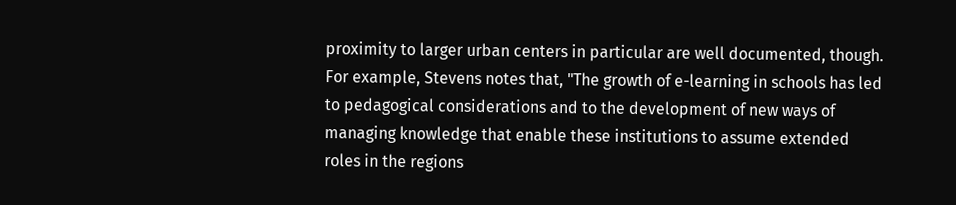proximity to larger urban centers in particular are well documented, though. For example, Stevens notes that, "The growth of e-learning in schools has led to pedagogical considerations and to the development of new ways of managing knowledge that enable these institutions to assume extended roles in the regions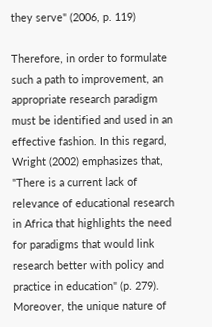they serve" (2006, p. 119)

Therefore, in order to formulate such a path to improvement, an appropriate research paradigm must be identified and used in an effective fashion. In this regard, Wright (2002) emphasizes that, "There is a current lack of relevance of educational research in Africa that highlights the need for paradigms that would link research better with policy and practice in education" (p. 279). Moreover, the unique nature of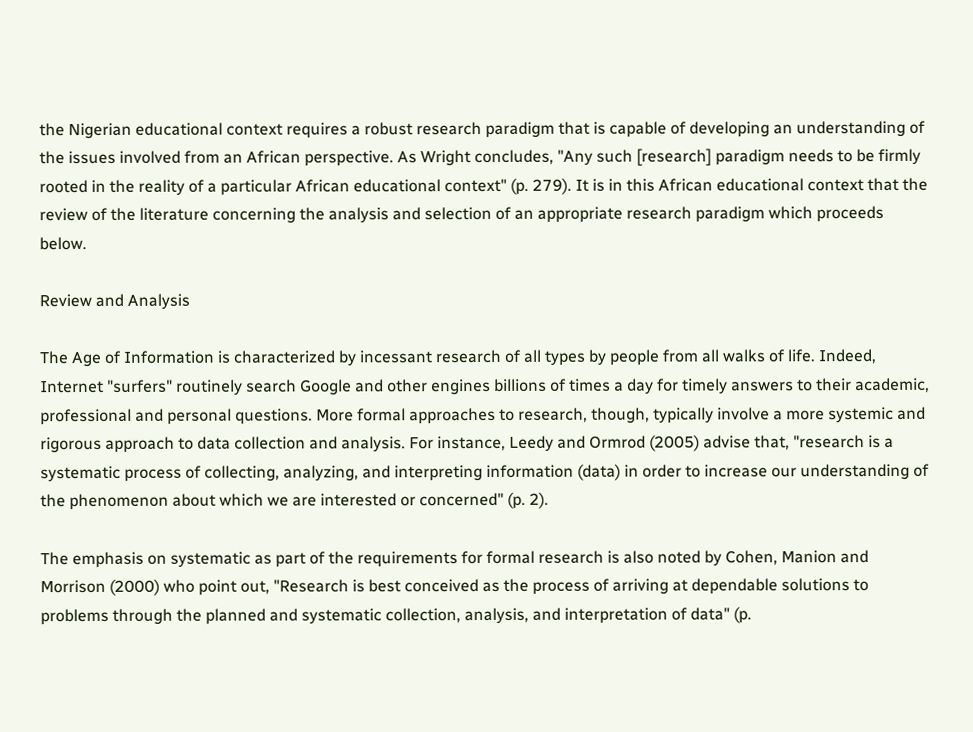the Nigerian educational context requires a robust research paradigm that is capable of developing an understanding of the issues involved from an African perspective. As Wright concludes, "Any such [research] paradigm needs to be firmly rooted in the reality of a particular African educational context" (p. 279). It is in this African educational context that the review of the literature concerning the analysis and selection of an appropriate research paradigm which proceeds below.

Review and Analysis

The Age of Information is characterized by incessant research of all types by people from all walks of life. Indeed, Internet "surfers" routinely search Google and other engines billions of times a day for timely answers to their academic, professional and personal questions. More formal approaches to research, though, typically involve a more systemic and rigorous approach to data collection and analysis. For instance, Leedy and Ormrod (2005) advise that, "research is a systematic process of collecting, analyzing, and interpreting information (data) in order to increase our understanding of the phenomenon about which we are interested or concerned" (p. 2).

The emphasis on systematic as part of the requirements for formal research is also noted by Cohen, Manion and Morrison (2000) who point out, "Research is best conceived as the process of arriving at dependable solutions to problems through the planned and systematic collection, analysis, and interpretation of data" (p.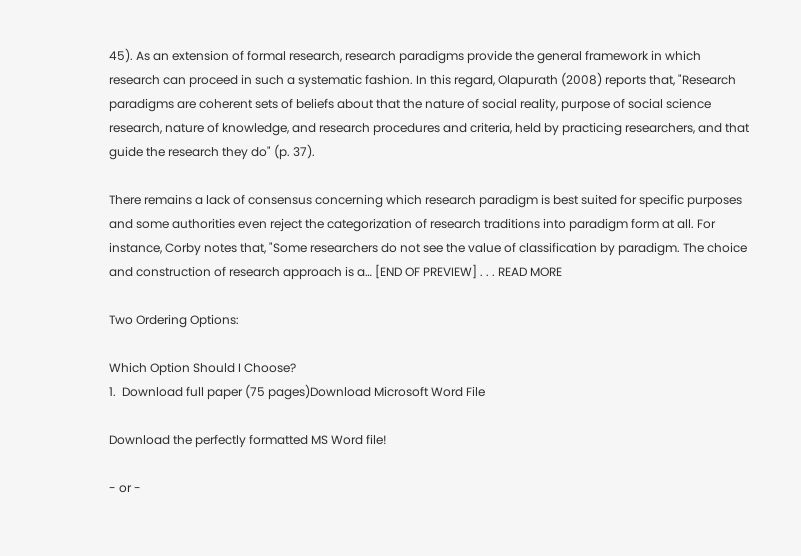45). As an extension of formal research, research paradigms provide the general framework in which research can proceed in such a systematic fashion. In this regard, Olapurath (2008) reports that, "Research paradigms are coherent sets of beliefs about that the nature of social reality, purpose of social science research, nature of knowledge, and research procedures and criteria, held by practicing researchers, and that guide the research they do" (p. 37).

There remains a lack of consensus concerning which research paradigm is best suited for specific purposes and some authorities even reject the categorization of research traditions into paradigm form at all. For instance, Corby notes that, "Some researchers do not see the value of classification by paradigm. The choice and construction of research approach is a… [END OF PREVIEW] . . . READ MORE

Two Ordering Options:

Which Option Should I Choose?
1.  Download full paper (75 pages)Download Microsoft Word File

Download the perfectly formatted MS Word file!

- or -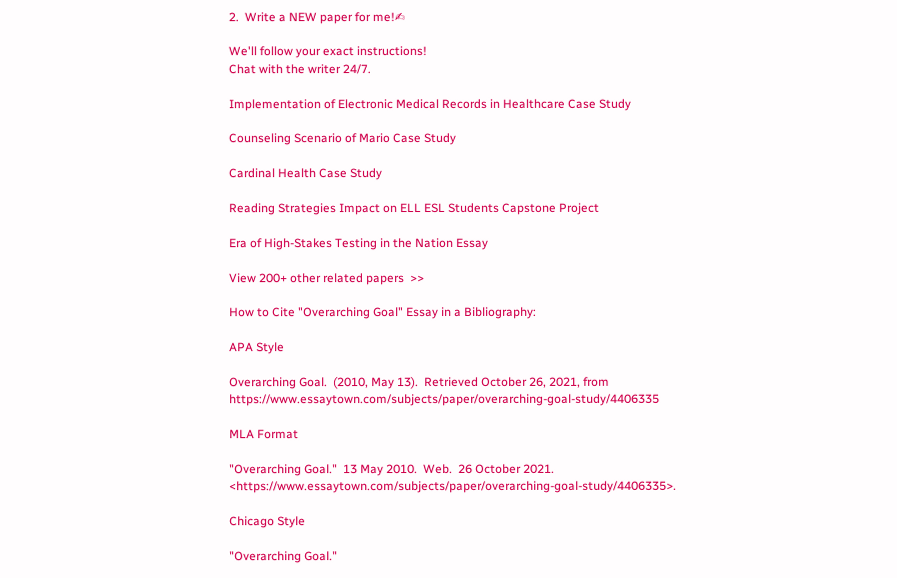2.  Write a NEW paper for me!✍

We'll follow your exact instructions!
Chat with the writer 24/7.

Implementation of Electronic Medical Records in Healthcare Case Study

Counseling Scenario of Mario Case Study

Cardinal Health Case Study

Reading Strategies Impact on ELL ESL Students Capstone Project

Era of High-Stakes Testing in the Nation Essay

View 200+ other related papers  >>

How to Cite "Overarching Goal" Essay in a Bibliography:

APA Style

Overarching Goal.  (2010, May 13).  Retrieved October 26, 2021, from https://www.essaytown.com/subjects/paper/overarching-goal-study/4406335

MLA Format

"Overarching Goal."  13 May 2010.  Web.  26 October 2021. <https://www.essaytown.com/subjects/paper/overarching-goal-study/4406335>.

Chicago Style

"Overarching Goal."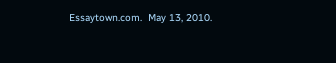Essaytown.com.  May 13, 2010.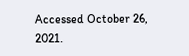Accessed October 26, 2021.